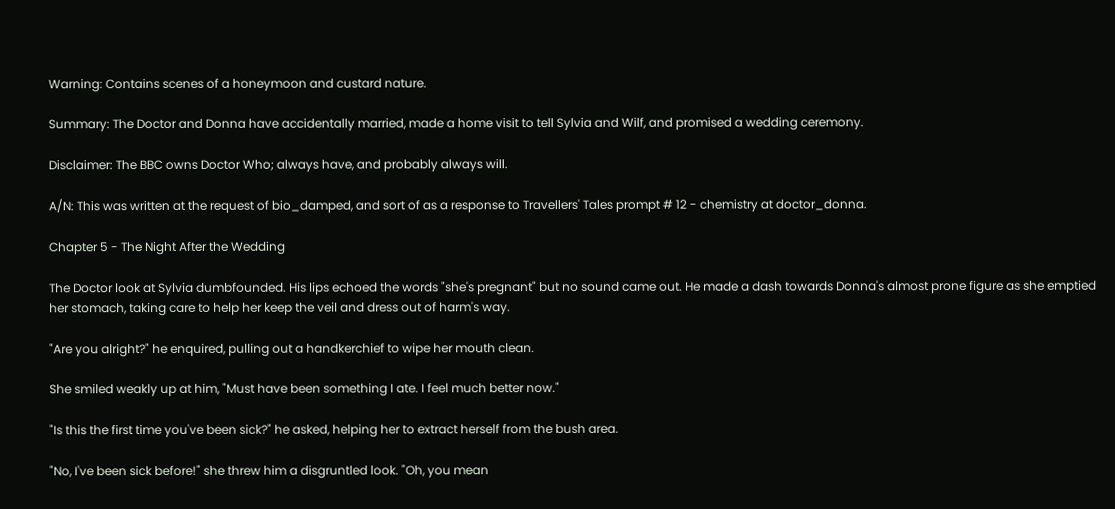Warning: Contains scenes of a honeymoon and custard nature.

Summary: The Doctor and Donna have accidentally married, made a home visit to tell Sylvia and Wilf, and promised a wedding ceremony.

Disclaimer: The BBC owns Doctor Who; always have, and probably always will.

A/N: This was written at the request of bio_damped, and sort of as a response to Travellers' Tales prompt # 12 - chemistry at doctor_donna.

Chapter 5 - The Night After the Wedding

The Doctor look at Sylvia dumbfounded. His lips echoed the words "she's pregnant" but no sound came out. He made a dash towards Donna's almost prone figure as she emptied her stomach, taking care to help her keep the veil and dress out of harm's way.

"Are you alright?" he enquired, pulling out a handkerchief to wipe her mouth clean.

She smiled weakly up at him, "Must have been something I ate. I feel much better now."

"Is this the first time you've been sick?" he asked, helping her to extract herself from the bush area.

"No, I've been sick before!" she threw him a disgruntled look. "Oh, you mean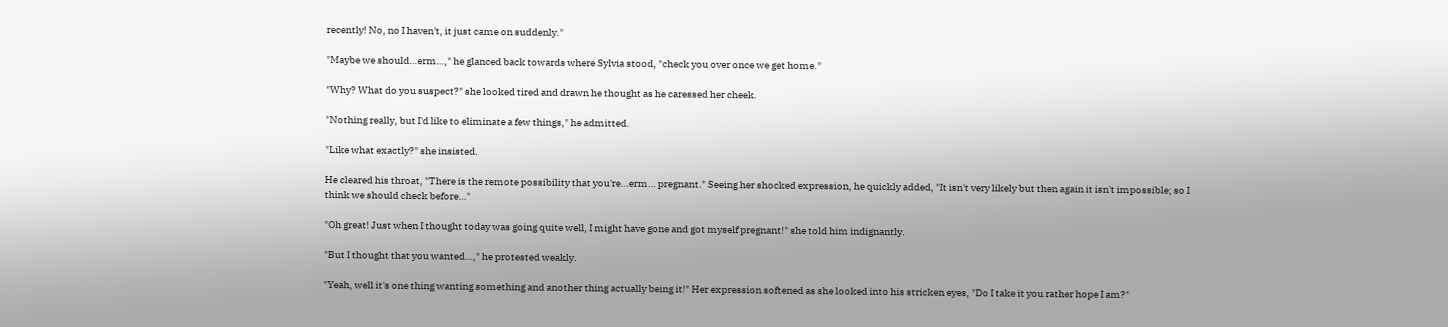recently! No, no I haven't, it just came on suddenly."

"Maybe we should…erm…," he glanced back towards where Sylvia stood, "check you over once we get home."

"Why? What do you suspect?" she looked tired and drawn he thought as he caressed her cheek.

"Nothing really, but I'd like to eliminate a few things," he admitted.

"Like what exactly?" she insisted.

He cleared his throat, "There is the remote possibility that you're…erm… pregnant." Seeing her shocked expression, he quickly added, "It isn't very likely but then again it isn't impossible; so I think we should check before…"

"Oh great! Just when I thought today was going quite well, I might have gone and got myself pregnant!" she told him indignantly.

"But I thought that you wanted…," he protested weakly.

"Yeah, well it's one thing wanting something and another thing actually being it!" Her expression softened as she looked into his stricken eyes, "Do I take it you rather hope I am?"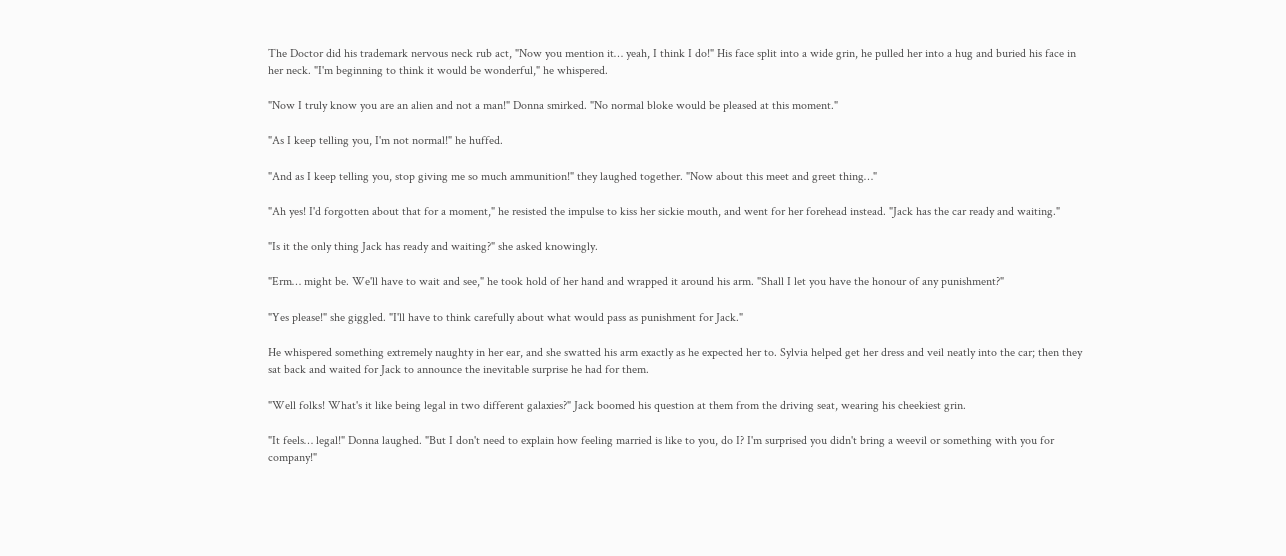The Doctor did his trademark nervous neck rub act, "Now you mention it… yeah, I think I do!" His face split into a wide grin, he pulled her into a hug and buried his face in her neck. "I'm beginning to think it would be wonderful," he whispered.

"Now I truly know you are an alien and not a man!" Donna smirked. "No normal bloke would be pleased at this moment."

"As I keep telling you, I'm not normal!" he huffed.

"And as I keep telling you, stop giving me so much ammunition!" they laughed together. "Now about this meet and greet thing…"

"Ah yes! I'd forgotten about that for a moment," he resisted the impulse to kiss her sickie mouth, and went for her forehead instead. "Jack has the car ready and waiting."

"Is it the only thing Jack has ready and waiting?" she asked knowingly.

"Erm… might be. We'll have to wait and see," he took hold of her hand and wrapped it around his arm. "Shall I let you have the honour of any punishment?"

"Yes please!" she giggled. "I'll have to think carefully about what would pass as punishment for Jack."

He whispered something extremely naughty in her ear, and she swatted his arm exactly as he expected her to. Sylvia helped get her dress and veil neatly into the car; then they sat back and waited for Jack to announce the inevitable surprise he had for them.

"Well folks! What's it like being legal in two different galaxies?" Jack boomed his question at them from the driving seat, wearing his cheekiest grin.

"It feels… legal!" Donna laughed. "But I don't need to explain how feeling married is like to you, do I? I'm surprised you didn't bring a weevil or something with you for company!"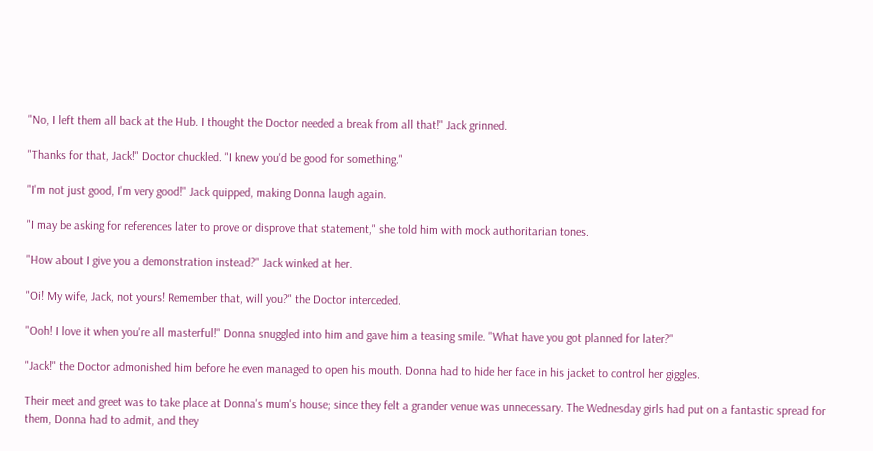"No, I left them all back at the Hub. I thought the Doctor needed a break from all that!" Jack grinned.

"Thanks for that, Jack!" Doctor chuckled. "I knew you'd be good for something."

"I'm not just good, I'm very good!" Jack quipped, making Donna laugh again.

"I may be asking for references later to prove or disprove that statement," she told him with mock authoritarian tones.

"How about I give you a demonstration instead?" Jack winked at her.

"Oi! My wife, Jack, not yours! Remember that, will you?" the Doctor interceded.

"Ooh! I love it when you're all masterful!" Donna snuggled into him and gave him a teasing smile. "What have you got planned for later?"

"Jack!" the Doctor admonished him before he even managed to open his mouth. Donna had to hide her face in his jacket to control her giggles.

Their meet and greet was to take place at Donna's mum's house; since they felt a grander venue was unnecessary. The Wednesday girls had put on a fantastic spread for them, Donna had to admit, and they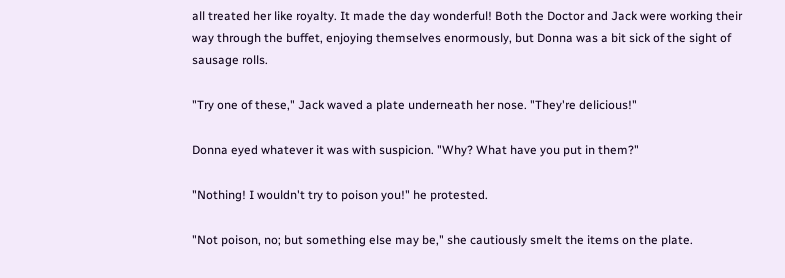all treated her like royalty. It made the day wonderful! Both the Doctor and Jack were working their way through the buffet, enjoying themselves enormously, but Donna was a bit sick of the sight of sausage rolls.

"Try one of these," Jack waved a plate underneath her nose. "They're delicious!"

Donna eyed whatever it was with suspicion. "Why? What have you put in them?"

"Nothing! I wouldn't try to poison you!" he protested.

"Not poison, no; but something else may be," she cautiously smelt the items on the plate.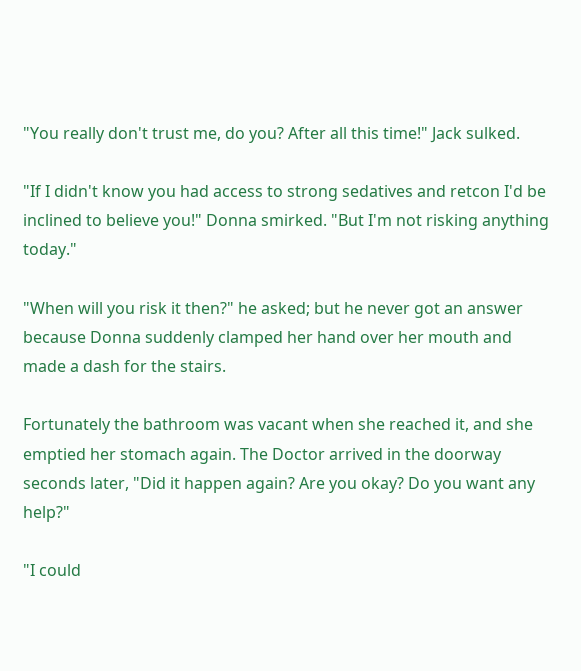"You really don't trust me, do you? After all this time!" Jack sulked.

"If I didn't know you had access to strong sedatives and retcon I'd be inclined to believe you!" Donna smirked. "But I'm not risking anything today."

"When will you risk it then?" he asked; but he never got an answer because Donna suddenly clamped her hand over her mouth and made a dash for the stairs.

Fortunately the bathroom was vacant when she reached it, and she emptied her stomach again. The Doctor arrived in the doorway seconds later, "Did it happen again? Are you okay? Do you want any help?"

"I could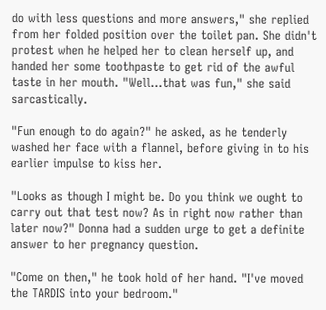do with less questions and more answers," she replied from her folded position over the toilet pan. She didn't protest when he helped her to clean herself up, and handed her some toothpaste to get rid of the awful taste in her mouth. "Well…that was fun," she said sarcastically.

"Fun enough to do again?" he asked, as he tenderly washed her face with a flannel, before giving in to his earlier impulse to kiss her.

"Looks as though I might be. Do you think we ought to carry out that test now? As in right now rather than later now?" Donna had a sudden urge to get a definite answer to her pregnancy question.

"Come on then," he took hold of her hand. "I've moved the TARDIS into your bedroom."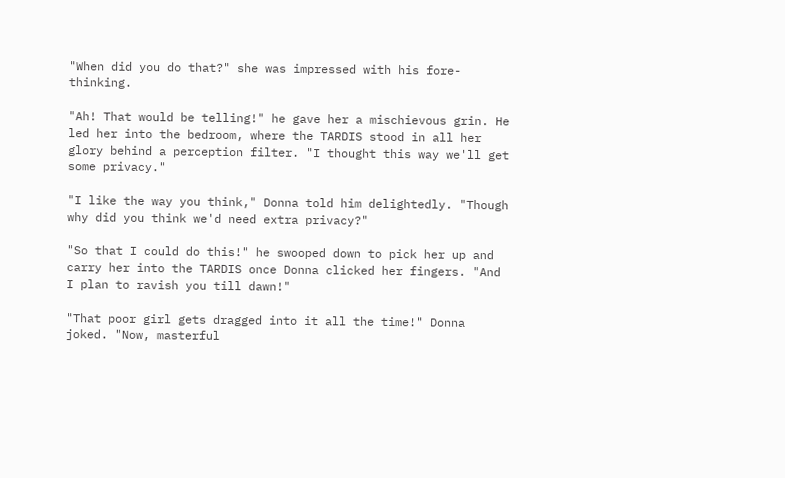"When did you do that?" she was impressed with his fore-thinking.

"Ah! That would be telling!" he gave her a mischievous grin. He led her into the bedroom, where the TARDIS stood in all her glory behind a perception filter. "I thought this way we'll get some privacy."

"I like the way you think," Donna told him delightedly. "Though why did you think we'd need extra privacy?"

"So that I could do this!" he swooped down to pick her up and carry her into the TARDIS once Donna clicked her fingers. "And I plan to ravish you till dawn!"

"That poor girl gets dragged into it all the time!" Donna joked. "Now, masterful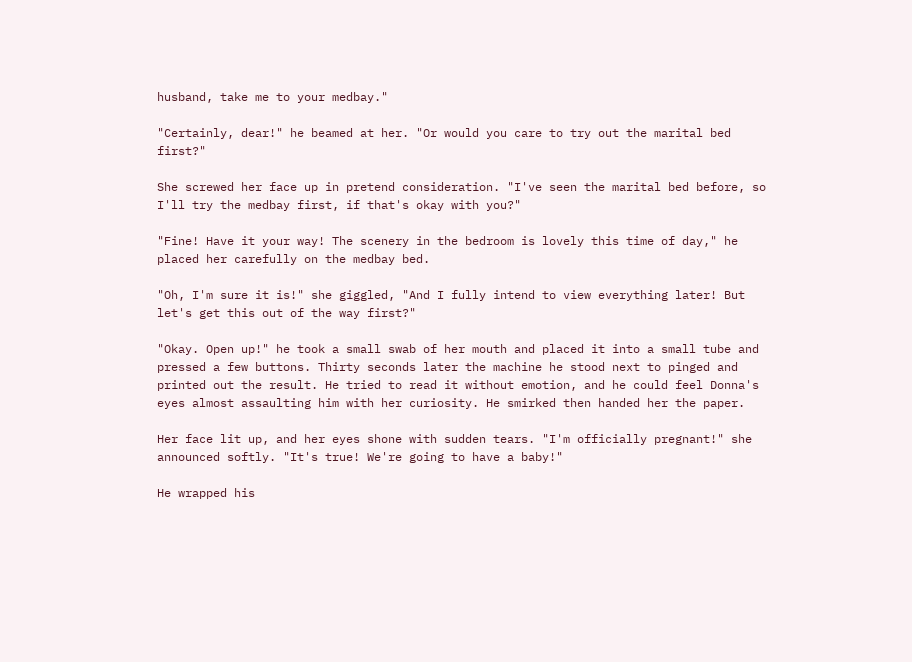husband, take me to your medbay."

"Certainly, dear!" he beamed at her. "Or would you care to try out the marital bed first?"

She screwed her face up in pretend consideration. "I've seen the marital bed before, so I'll try the medbay first, if that's okay with you?"

"Fine! Have it your way! The scenery in the bedroom is lovely this time of day," he placed her carefully on the medbay bed.

"Oh, I'm sure it is!" she giggled, "And I fully intend to view everything later! But let's get this out of the way first?"

"Okay. Open up!" he took a small swab of her mouth and placed it into a small tube and pressed a few buttons. Thirty seconds later the machine he stood next to pinged and printed out the result. He tried to read it without emotion, and he could feel Donna's eyes almost assaulting him with her curiosity. He smirked then handed her the paper.

Her face lit up, and her eyes shone with sudden tears. "I'm officially pregnant!" she announced softly. "It's true! We're going to have a baby!"

He wrapped his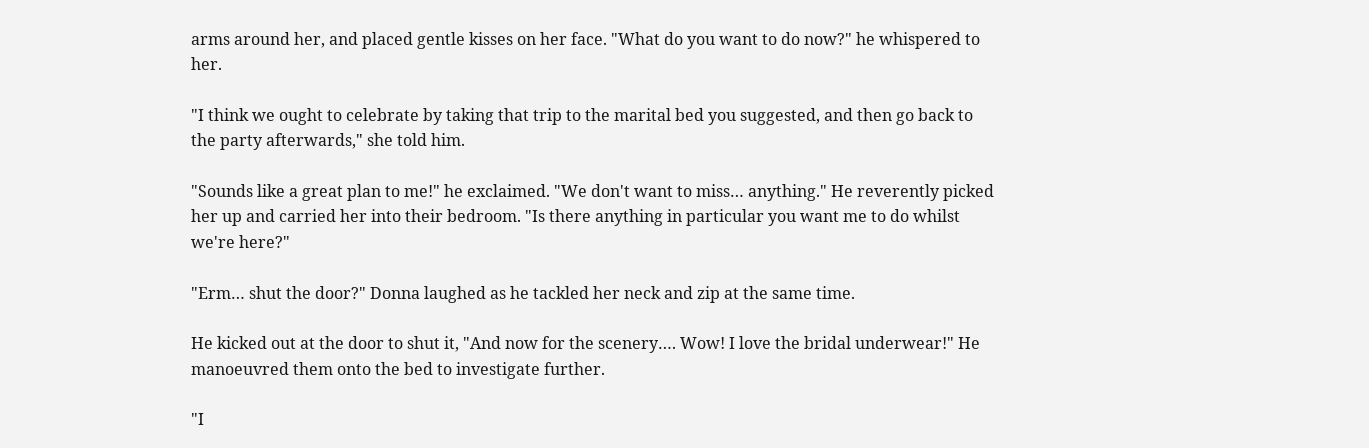arms around her, and placed gentle kisses on her face. "What do you want to do now?" he whispered to her.

"I think we ought to celebrate by taking that trip to the marital bed you suggested, and then go back to the party afterwards," she told him.

"Sounds like a great plan to me!" he exclaimed. "We don't want to miss… anything." He reverently picked her up and carried her into their bedroom. "Is there anything in particular you want me to do whilst we're here?"

"Erm… shut the door?" Donna laughed as he tackled her neck and zip at the same time.

He kicked out at the door to shut it, "And now for the scenery…. Wow! I love the bridal underwear!" He manoeuvred them onto the bed to investigate further.

"I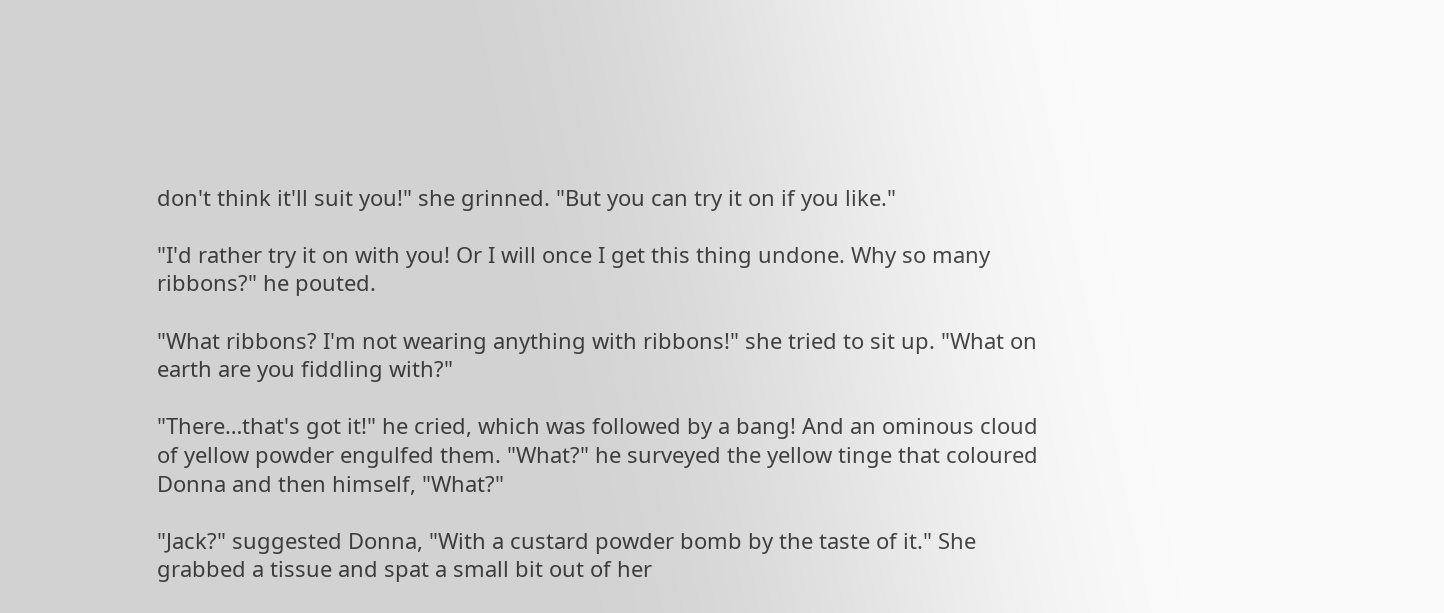don't think it'll suit you!" she grinned. "But you can try it on if you like."

"I'd rather try it on with you! Or I will once I get this thing undone. Why so many ribbons?" he pouted.

"What ribbons? I'm not wearing anything with ribbons!" she tried to sit up. "What on earth are you fiddling with?"

"There…that's got it!" he cried, which was followed by a bang! And an ominous cloud of yellow powder engulfed them. "What?" he surveyed the yellow tinge that coloured Donna and then himself, "What?"

"Jack?" suggested Donna, "With a custard powder bomb by the taste of it." She grabbed a tissue and spat a small bit out of her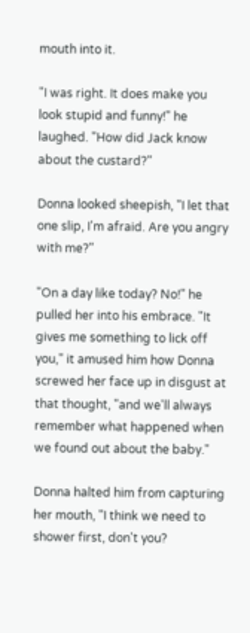mouth into it.

"I was right. It does make you look stupid and funny!" he laughed. "How did Jack know about the custard?"

Donna looked sheepish, "I let that one slip, I'm afraid. Are you angry with me?"

"On a day like today? No!" he pulled her into his embrace. "It gives me something to lick off you," it amused him how Donna screwed her face up in disgust at that thought, "and we'll always remember what happened when we found out about the baby."

Donna halted him from capturing her mouth, "I think we need to shower first, don't you?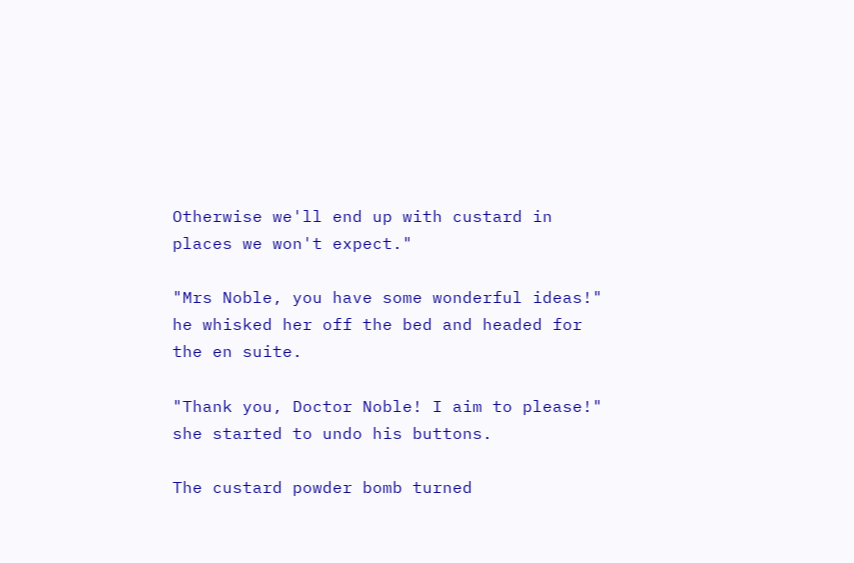Otherwise we'll end up with custard in places we won't expect."

"Mrs Noble, you have some wonderful ideas!" he whisked her off the bed and headed for the en suite.

"Thank you, Doctor Noble! I aim to please!" she started to undo his buttons.

The custard powder bomb turned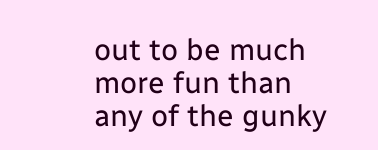out to be much more fun than any of the gunky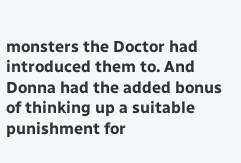monsters the Doctor had introduced them to. And Donna had the added bonus of thinking up a suitable punishment for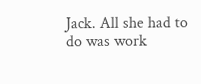Jack. All she had to do was work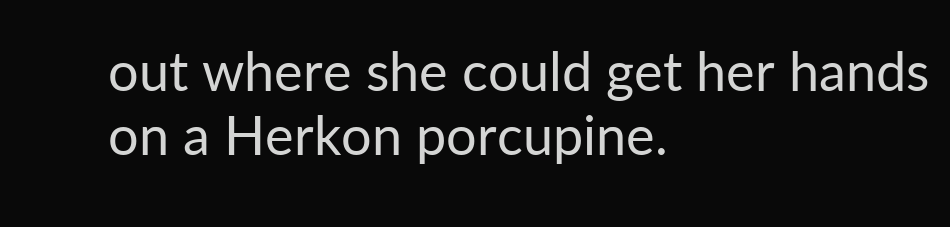out where she could get her hands on a Herkon porcupine.